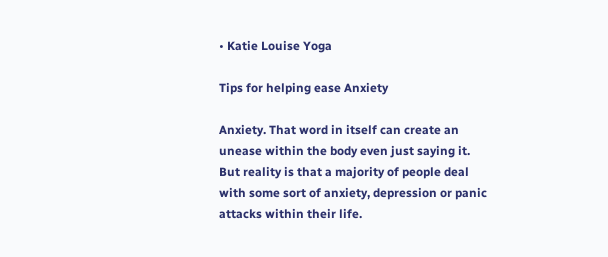• Katie Louise Yoga

Tips for helping ease Anxiety

Anxiety. That word in itself can create an unease within the body even just saying it. But reality is that a majority of people deal with some sort of anxiety, depression or panic attacks within their life.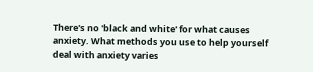There's no 'black and white' for what causes anxiety. What methods you use to help yourself deal with anxiety varies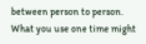between person to person. What you use one time might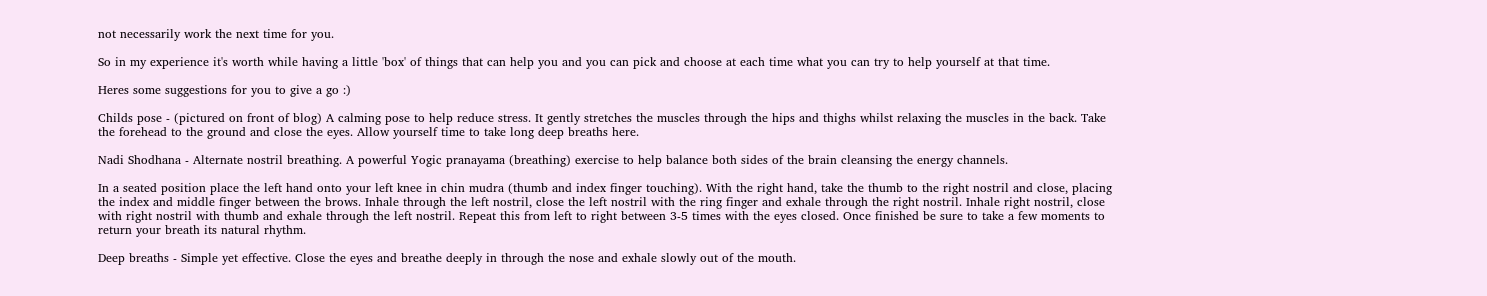not necessarily work the next time for you.

So in my experience it's worth while having a little 'box' of things that can help you and you can pick and choose at each time what you can try to help yourself at that time.

Heres some suggestions for you to give a go :)

Childs pose - (pictured on front of blog) A calming pose to help reduce stress. It gently stretches the muscles through the hips and thighs whilst relaxing the muscles in the back. Take the forehead to the ground and close the eyes. Allow yourself time to take long deep breaths here.

Nadi Shodhana - Alternate nostril breathing. A powerful Yogic pranayama (breathing) exercise to help balance both sides of the brain cleansing the energy channels.

In a seated position place the left hand onto your left knee in chin mudra (thumb and index finger touching). With the right hand, take the thumb to the right nostril and close, placing the index and middle finger between the brows. Inhale through the left nostril, close the left nostril with the ring finger and exhale through the right nostril. Inhale right nostril, close with right nostril with thumb and exhale through the left nostril. Repeat this from left to right between 3-5 times with the eyes closed. Once finished be sure to take a few moments to return your breath its natural rhythm.

Deep breaths - Simple yet effective. Close the eyes and breathe deeply in through the nose and exhale slowly out of the mouth.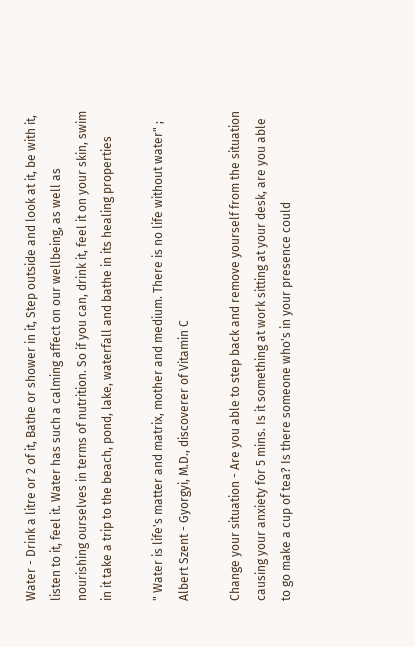Water - Drink a litre or 2 of it, Bathe or shower in it, Step outside and look at it, be with it, listen to it, feel it. Water has such a calming affect on our wellbeing, as well as nourishing ourselves in terms of nutrition. So if you can, drink it, feel it on your skin, swim in it take a trip to the beach, pond, lake, waterfall and bathe in its healing properties

" Water is life's matter and matrix, mother and medium. There is no life without water" ; Albert Szent - Gyorgyi, M.D., discoverer of Vitamin C

Change your situation - Are you able to step back and remove yourself from the situation causing your anxiety for 5 mins. Is it something at work sitting at your desk, are you able to go make a cup of tea? Is there someone who's in your presence could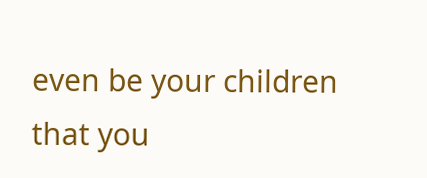even be your children that you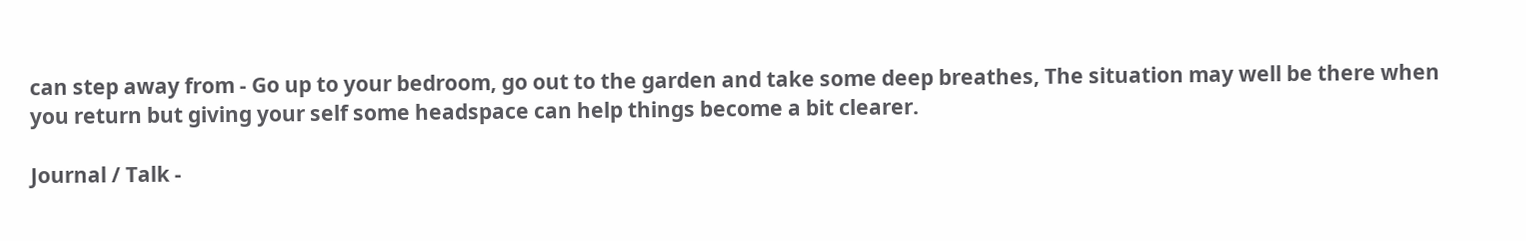can step away from - Go up to your bedroom, go out to the garden and take some deep breathes, The situation may well be there when you return but giving your self some headspace can help things become a bit clearer.

Journal / Talk -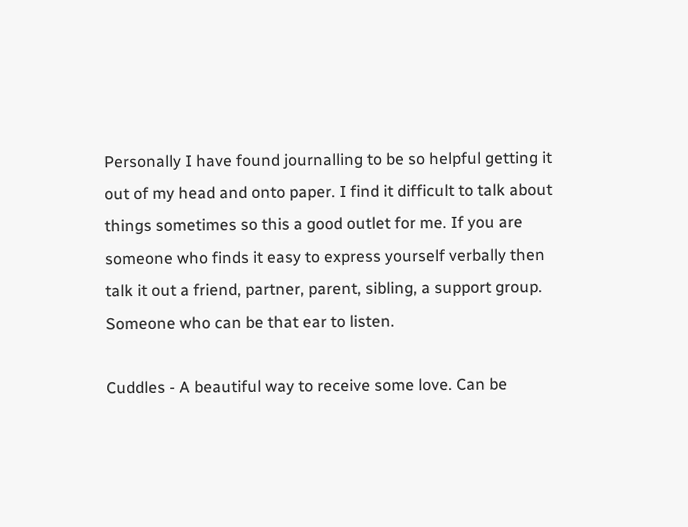Personally I have found journalling to be so helpful getting it out of my head and onto paper. I find it difficult to talk about things sometimes so this a good outlet for me. If you are someone who finds it easy to express yourself verbally then talk it out a friend, partner, parent, sibling, a support group. Someone who can be that ear to listen.

Cuddles - A beautiful way to receive some love. Can be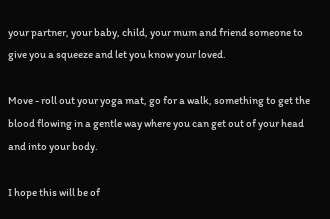your partner, your baby, child, your mum and friend someone to give you a squeeze and let you know your loved.

Move - roll out your yoga mat, go for a walk, something to get the blood flowing in a gentle way where you can get out of your head and into your body.

I hope this will be of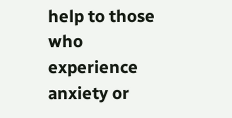help to those who experience anxiety or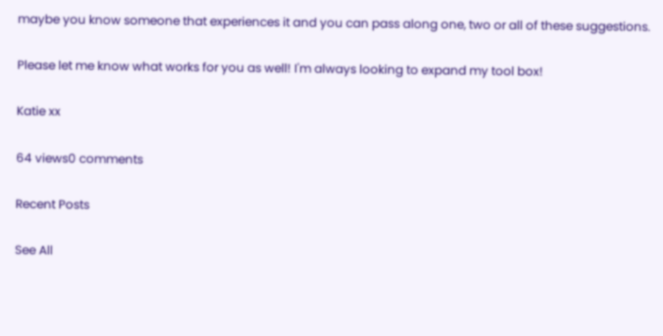maybe you know someone that experiences it and you can pass along one, two or all of these suggestions.

Please let me know what works for you as well! I'm always looking to expand my tool box!

Katie xx

64 views0 comments

Recent Posts

See All